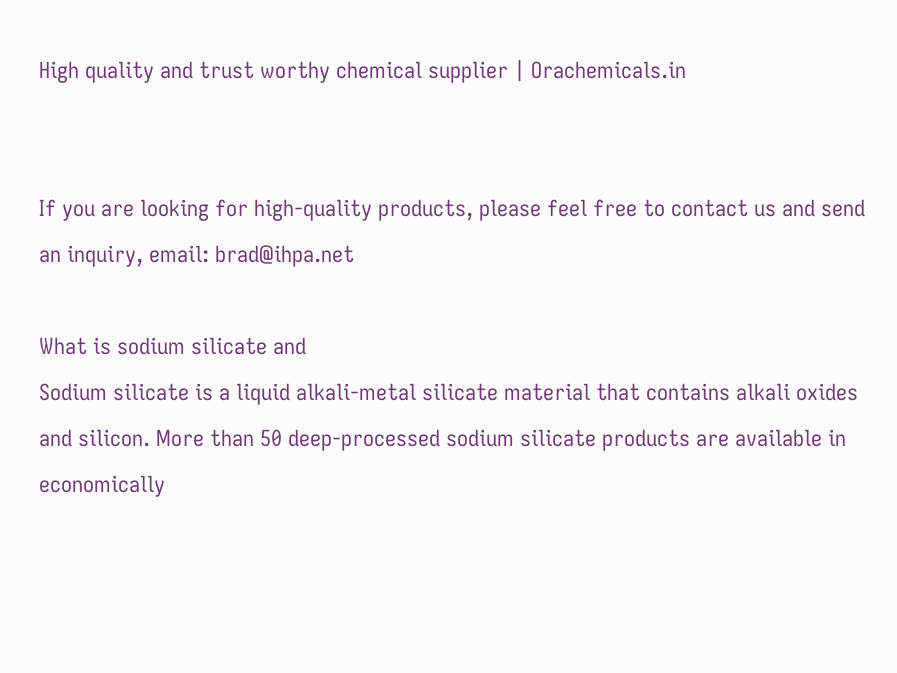High quality and trust worthy chemical supplier | Orachemicals.in


If you are looking for high-quality products, please feel free to contact us and send an inquiry, email: brad@ihpa.net

What is sodium silicate and
Sodium silicate is a liquid alkali-metal silicate material that contains alkali oxides and silicon. More than 50 deep-processed sodium silicate products are available in economically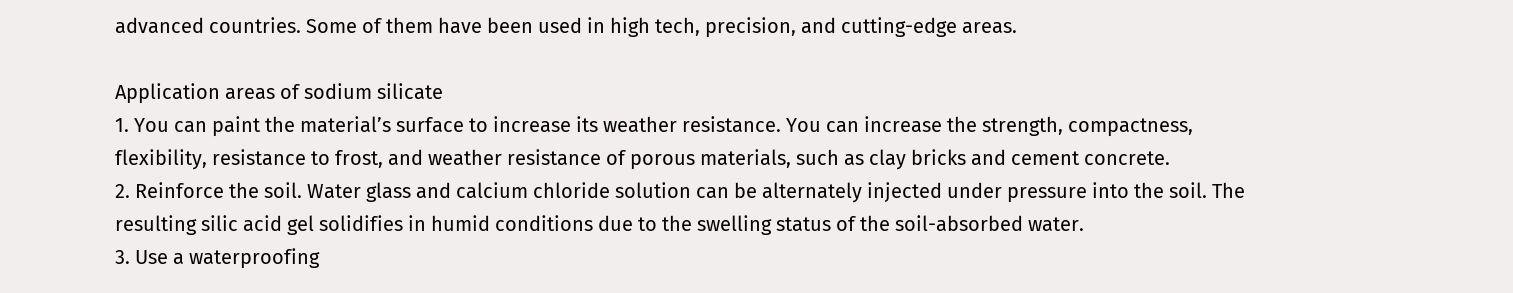advanced countries. Some of them have been used in high tech, precision, and cutting-edge areas.

Application areas of sodium silicate
1. You can paint the material’s surface to increase its weather resistance. You can increase the strength, compactness, flexibility, resistance to frost, and weather resistance of porous materials, such as clay bricks and cement concrete.
2. Reinforce the soil. Water glass and calcium chloride solution can be alternately injected under pressure into the soil. The resulting silic acid gel solidifies in humid conditions due to the swelling status of the soil-absorbed water.
3. Use a waterproofing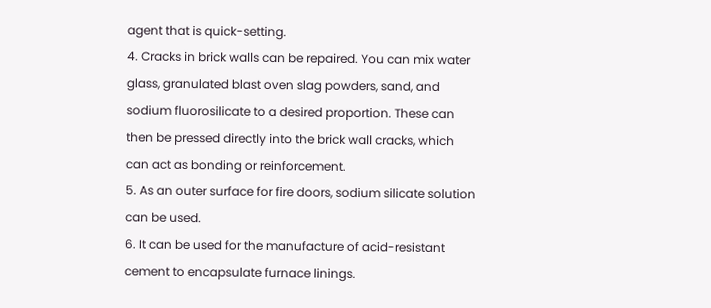agent that is quick-setting.
4. Cracks in brick walls can be repaired. You can mix water glass, granulated blast oven slag powders, sand, and sodium fluorosilicate to a desired proportion. These can then be pressed directly into the brick wall cracks, which can act as bonding or reinforcement.
5. As an outer surface for fire doors, sodium silicate solution can be used.
6. It can be used for the manufacture of acid-resistant cement to encapsulate furnace linings.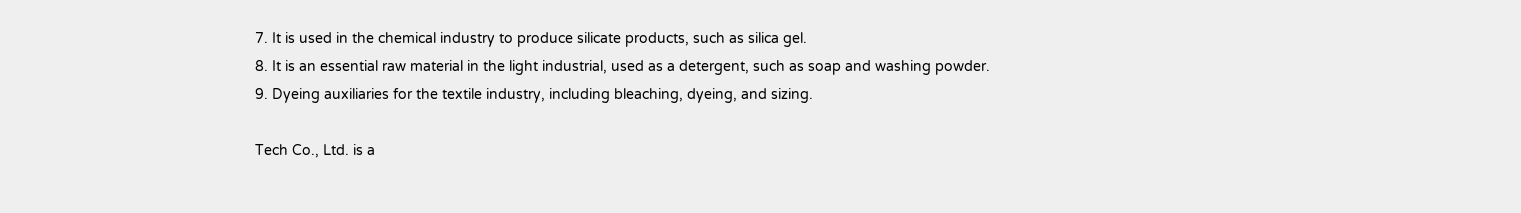7. It is used in the chemical industry to produce silicate products, such as silica gel.
8. It is an essential raw material in the light industrial, used as a detergent, such as soap and washing powder.
9. Dyeing auxiliaries for the textile industry, including bleaching, dyeing, and sizing.

Tech Co., Ltd. is a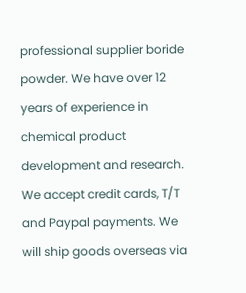professional supplier boride powder. We have over 12 years of experience in chemical product development and research. We accept credit cards, T/T and Paypal payments. We will ship goods overseas via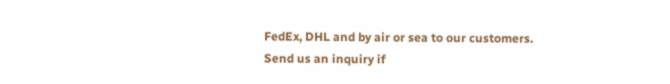FedEx, DHL and by air or sea to our customers.
Send us an inquiry if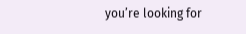you’re looking for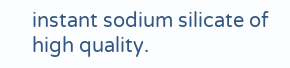instant sodium silicate of high quality.